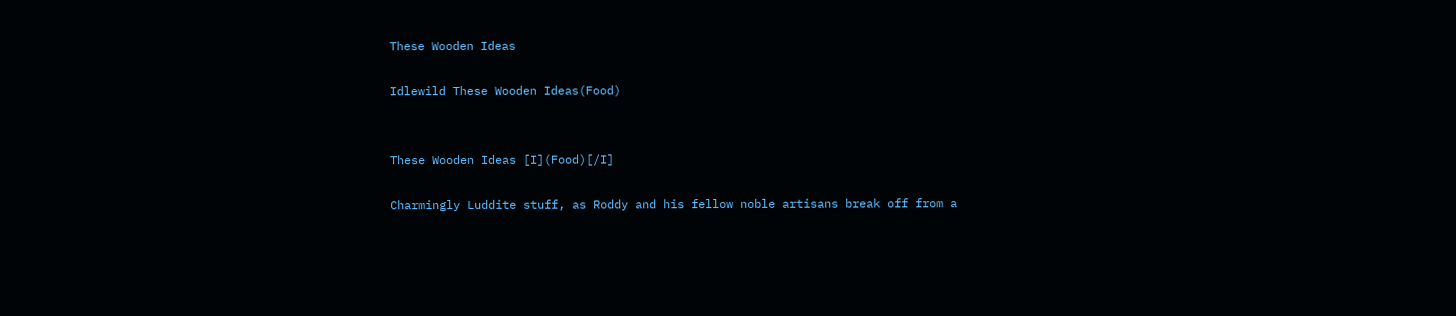These Wooden Ideas

Idlewild These Wooden Ideas(Food)


These Wooden Ideas [I](Food)[/I]

Charmingly Luddite stuff, as Roddy and his fellow noble artisans break off from a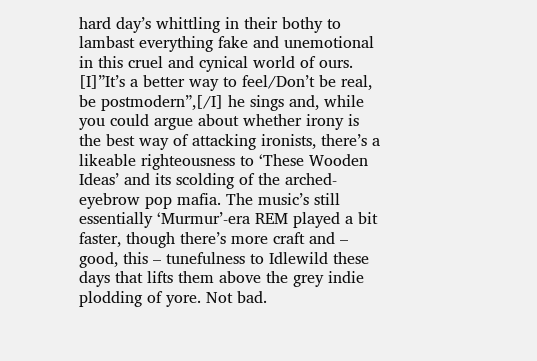hard day’s whittling in their bothy to lambast everything fake and unemotional in this cruel and cynical world of ours. [I]”It’s a better way to feel/Don’t be real, be postmodern”,[/I] he sings and, while you could argue about whether irony is the best way of attacking ironists, there’s a likeable righteousness to ‘These Wooden Ideas’ and its scolding of the arched-eyebrow pop mafia. The music’s still essentially ‘Murmur’-era REM played a bit faster, though there’s more craft and – good, this – tunefulness to Idlewild these days that lifts them above the grey indie plodding of yore. Not bad.